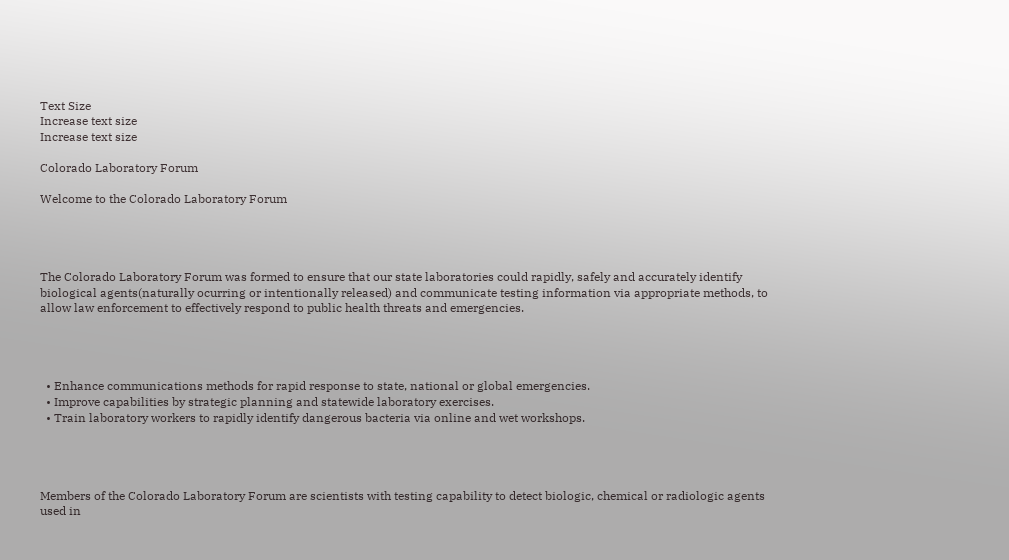Text Size
Increase text size
Increase text size

Colorado Laboratory Forum

Welcome to the Colorado Laboratory Forum




The Colorado Laboratory Forum was formed to ensure that our state laboratories could rapidly, safely and accurately identify biological agents(naturally ocurring or intentionally released) and communicate testing information via appropriate methods, to allow law enforcement to effectively respond to public health threats and emergencies.




  • Enhance communications methods for rapid response to state, national or global emergencies.
  • Improve capabilities by strategic planning and statewide laboratory exercises.
  • Train laboratory workers to rapidly identify dangerous bacteria via online and wet workshops.




Members of the Colorado Laboratory Forum are scientists with testing capability to detect biologic, chemical or radiologic agents used in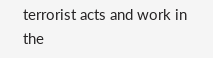terrorist acts and work in the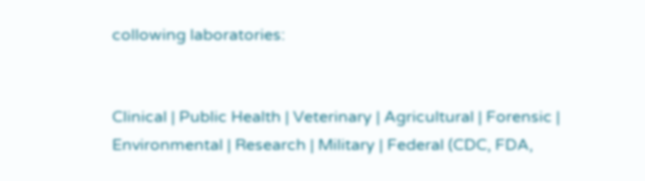collowing laboratories:


Clinical | Public Health | Veterinary | Agricultural | Forensic | Environmental | Research | Military | Federal (CDC, FDA,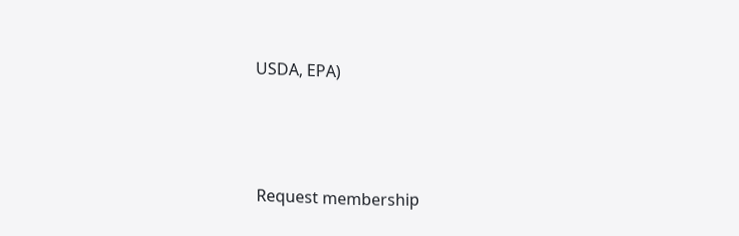USDA, EPA)





Request membership